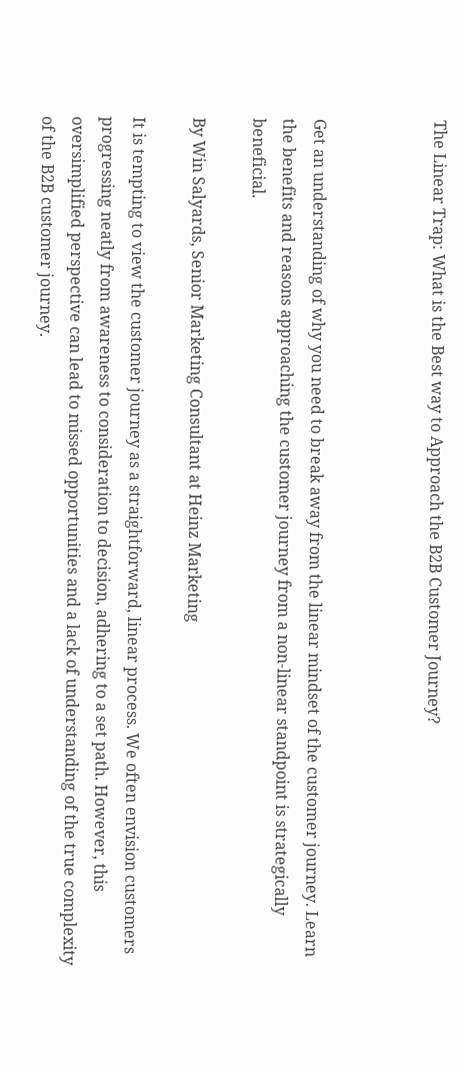The Linear Trap: What is the Best way to Approach the B2B Customer Journey?



Get an understanding of why you need to break away from the linear mindset of the customer journey. Learn the benefits and reasons approaching the customer journey from a non-linear standpoint is strategically beneficial.

By Win Salyards, Senior Marketing Consultant at Heinz Marketing

It is tempting to view the customer journey as a straightforward, linear process. We often envision customers progressing neatly from awareness to consideration to decision, adhering to a set path. However, this oversimplified perspective can lead to missed opportunities and a lack of understanding of the true complexity of the B2B customer journey.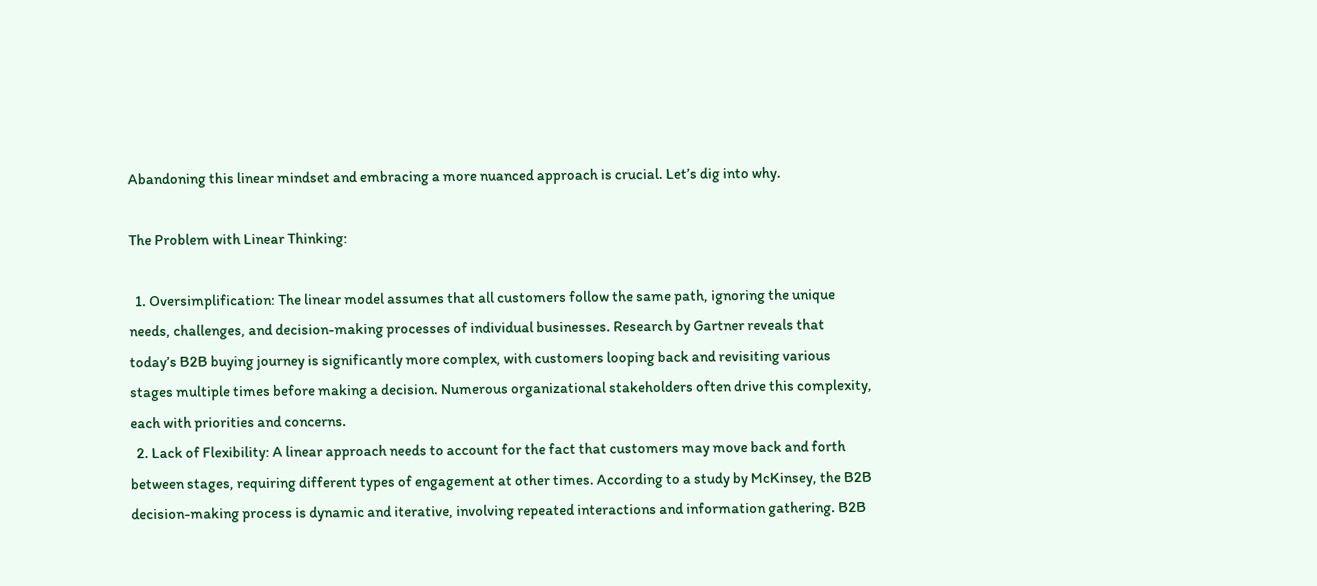Abandoning this linear mindset and embracing a more nuanced approach is crucial. Let’s dig into why.

The Problem with Linear Thinking:

  1. Oversimplification: The linear model assumes that all customers follow the same path, ignoring the unique needs, challenges, and decision-making processes of individual businesses. Research by Gartner reveals that today’s B2B buying journey is significantly more complex, with customers looping back and revisiting various stages multiple times before making a decision. Numerous organizational stakeholders often drive this complexity, each with priorities and concerns.
  2. Lack of Flexibility: A linear approach needs to account for the fact that customers may move back and forth between stages, requiring different types of engagement at other times. According to a study by McKinsey, the B2B decision-making process is dynamic and iterative, involving repeated interactions and information gathering. B2B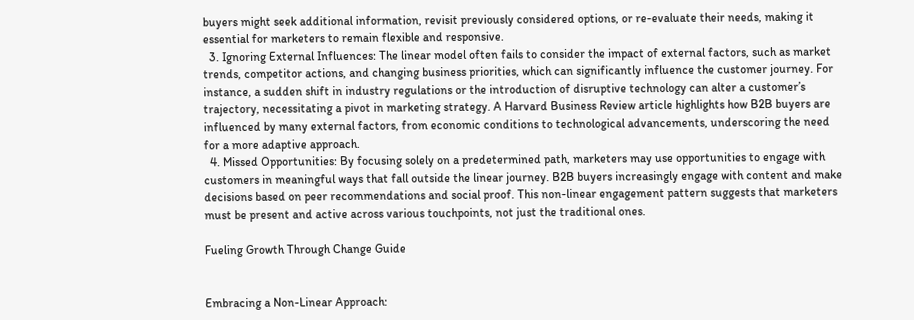buyers might seek additional information, revisit previously considered options, or re-evaluate their needs, making it essential for marketers to remain flexible and responsive.
  3. Ignoring External Influences: The linear model often fails to consider the impact of external factors, such as market trends, competitor actions, and changing business priorities, which can significantly influence the customer journey. For instance, a sudden shift in industry regulations or the introduction of disruptive technology can alter a customer’s trajectory, necessitating a pivot in marketing strategy. A Harvard Business Review article highlights how B2B buyers are influenced by many external factors, from economic conditions to technological advancements, underscoring the need for a more adaptive approach.
  4. Missed Opportunities: By focusing solely on a predetermined path, marketers may use opportunities to engage with customers in meaningful ways that fall outside the linear journey. B2B buyers increasingly engage with content and make decisions based on peer recommendations and social proof. This non-linear engagement pattern suggests that marketers must be present and active across various touchpoints, not just the traditional ones.

Fueling Growth Through Change Guide


Embracing a Non-Linear Approach: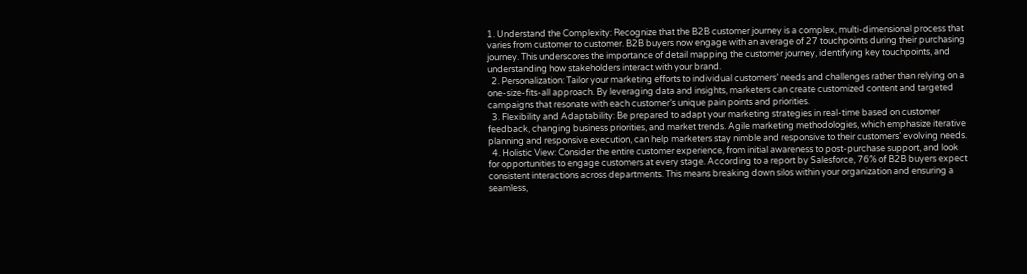1. Understand the Complexity: Recognize that the B2B customer journey is a complex, multi-dimensional process that varies from customer to customer. B2B buyers now engage with an average of 27 touchpoints during their purchasing journey. This underscores the importance of detail mapping the customer journey, identifying key touchpoints, and understanding how stakeholders interact with your brand.
  2. Personalization: Tailor your marketing efforts to individual customers’ needs and challenges rather than relying on a one-size-fits-all approach. By leveraging data and insights, marketers can create customized content and targeted campaigns that resonate with each customer’s unique pain points and priorities.
  3. Flexibility and Adaptability: Be prepared to adapt your marketing strategies in real-time based on customer feedback, changing business priorities, and market trends. Agile marketing methodologies, which emphasize iterative planning and responsive execution, can help marketers stay nimble and responsive to their customers’ evolving needs.
  4. Holistic View: Consider the entire customer experience, from initial awareness to post-purchase support, and look for opportunities to engage customers at every stage. According to a report by Salesforce, 76% of B2B buyers expect consistent interactions across departments. This means breaking down silos within your organization and ensuring a seamless,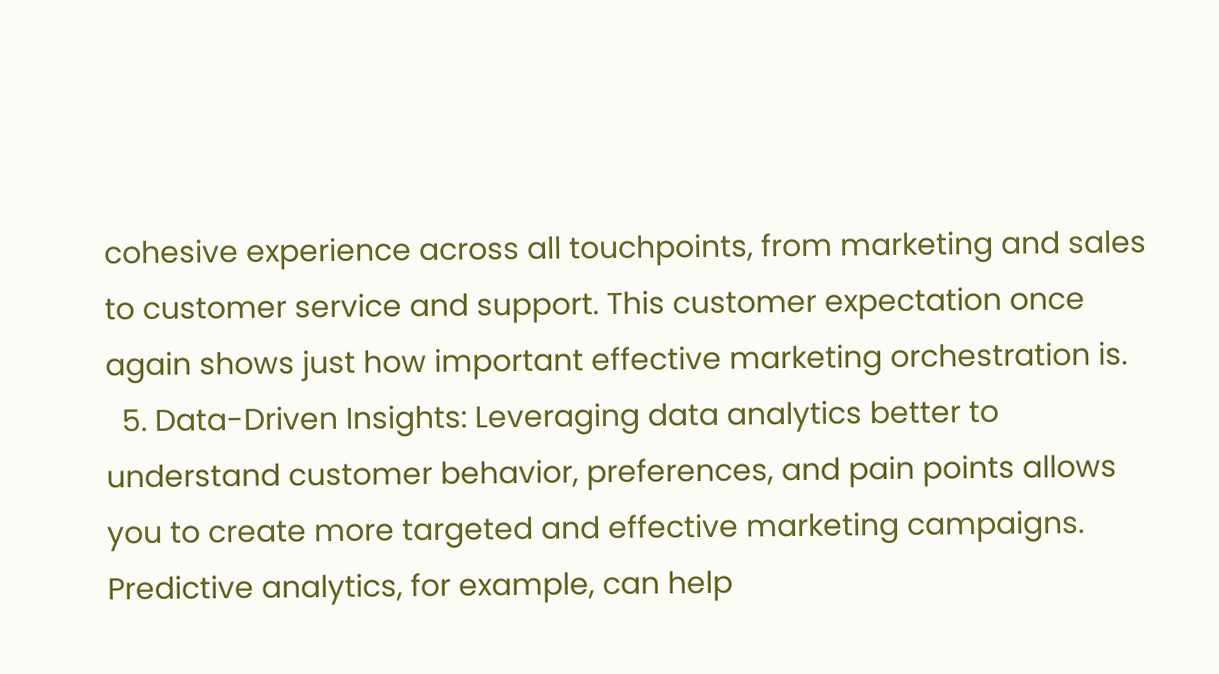cohesive experience across all touchpoints, from marketing and sales to customer service and support. This customer expectation once again shows just how important effective marketing orchestration is.
  5. Data-Driven Insights: Leveraging data analytics better to understand customer behavior, preferences, and pain points allows you to create more targeted and effective marketing campaigns. Predictive analytics, for example, can help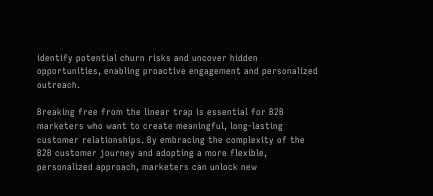identify potential churn risks and uncover hidden opportunities, enabling proactive engagement and personalized outreach.

Breaking free from the linear trap is essential for B2B marketers who want to create meaningful, long-lasting customer relationships. By embracing the complexity of the B2B customer journey and adopting a more flexible, personalized approach, marketers can unlock new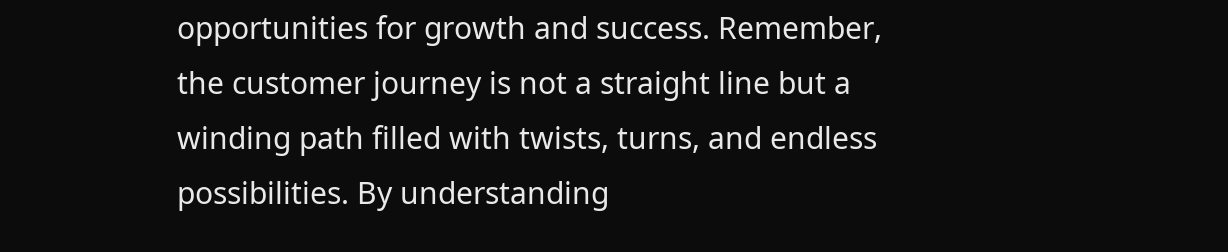opportunities for growth and success. Remember, the customer journey is not a straight line but a winding path filled with twists, turns, and endless possibilities. By understanding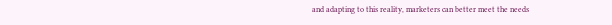and adapting to this reality, marketers can better meet the needs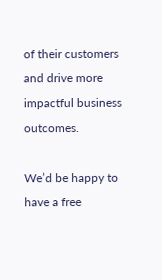of their customers and drive more impactful business outcomes.

We’d be happy to have a free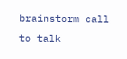brainstorm call to talk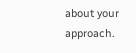about your approach.